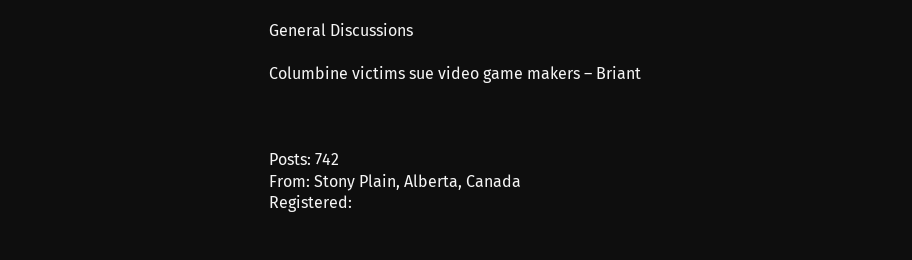General Discussions

Columbine victims sue video game makers – Briant



Posts: 742
From: Stony Plain, Alberta, Canada
Registered: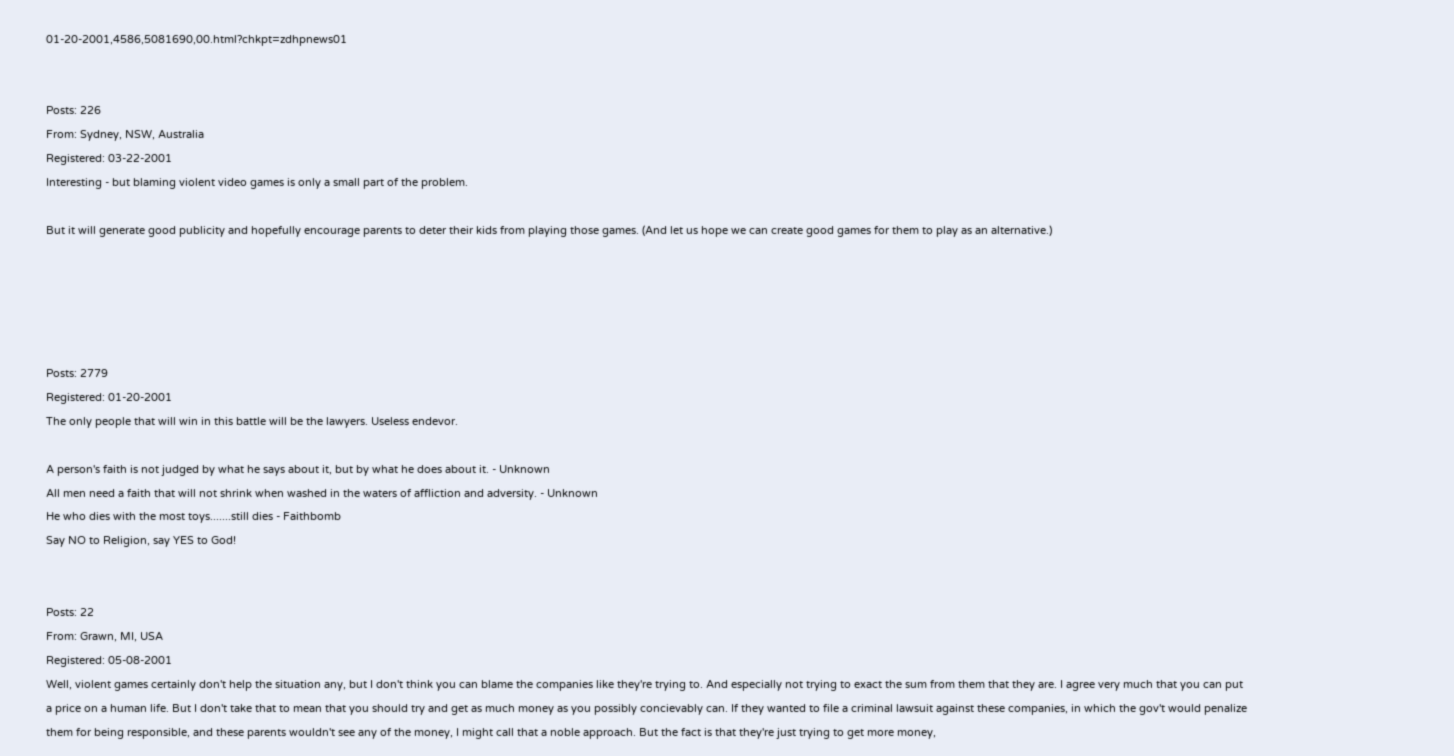01-20-2001,4586,5081690,00.html?chkpt=zdhpnews01


Posts: 226
From: Sydney, NSW, Australia
Registered: 03-22-2001
Interesting - but blaming violent video games is only a small part of the problem.

But it will generate good publicity and hopefully encourage parents to deter their kids from playing those games. (And let us hope we can create good games for them to play as an alternative.)





Posts: 2779
Registered: 01-20-2001
The only people that will win in this battle will be the lawyers. Useless endevor.

A person's faith is not judged by what he says about it, but by what he does about it. - Unknown
All men need a faith that will not shrink when washed in the waters of affliction and adversity. - Unknown
He who dies with the most toys.......still dies - Faithbomb
Say NO to Religion, say YES to God!


Posts: 22
From: Grawn, MI, USA
Registered: 05-08-2001
Well, violent games certainly don't help the situation any, but I don't think you can blame the companies like they're trying to. And especially not trying to exact the sum from them that they are. I agree very much that you can put a price on a human life. But I don't take that to mean that you should try and get as much money as you possibly concievably can. If they wanted to file a criminal lawsuit against these companies, in which the gov't would penalize them for being responsible, and these parents wouldn't see any of the money, I might call that a noble approach. But the fact is that they're just trying to get more money,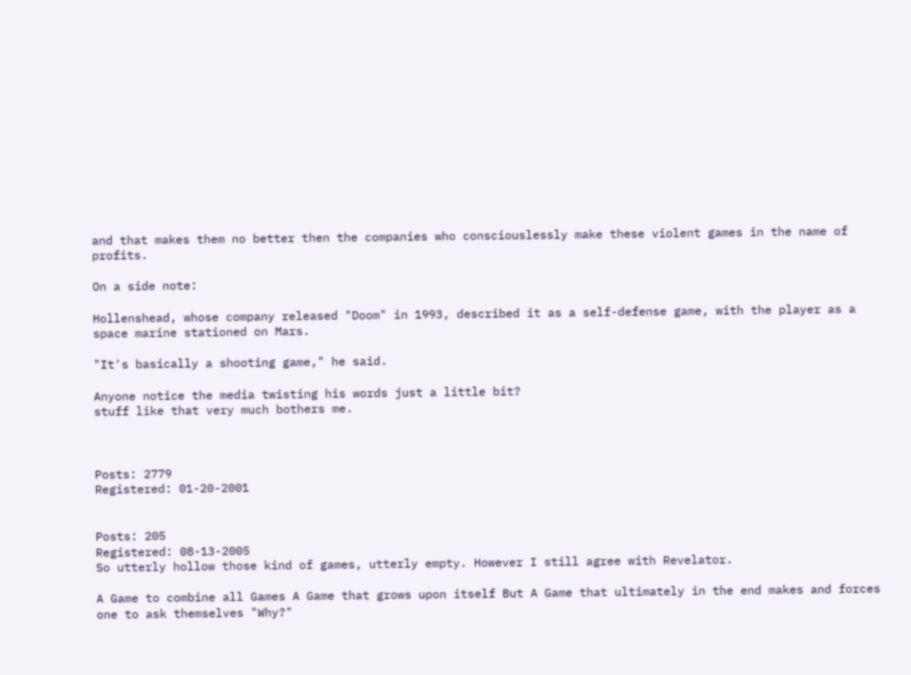and that makes them no better then the companies who consciouslessly make these violent games in the name of profits.

On a side note:

Hollenshead, whose company released "Doom" in 1993, described it as a self-defense game, with the player as a space marine stationed on Mars.

"It's basically a shooting game," he said.

Anyone notice the media twisting his words just a little bit?
stuff like that very much bothers me.



Posts: 2779
Registered: 01-20-2001


Posts: 205
Registered: 08-13-2005
So utterly hollow those kind of games, utterly empty. However I still agree with Revelator.

A Game to combine all Games A Game that grows upon itself But A Game that ultimately in the end makes and forces one to ask themselves "Why?"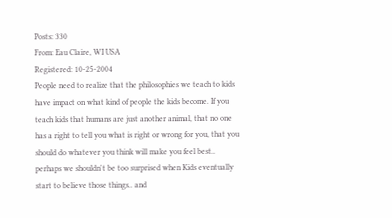Posts: 330
From: Eau Claire, WI USA
Registered: 10-25-2004
People need to realize that the philosophies we teach to kids have impact on what kind of people the kids become. If you teach kids that humans are just another animal, that no one has a right to tell you what is right or wrong for you, that you should do whatever you think will make you feel best.. perhaps we shouldn't be too surprised when Kids eventually start to believe those things.. and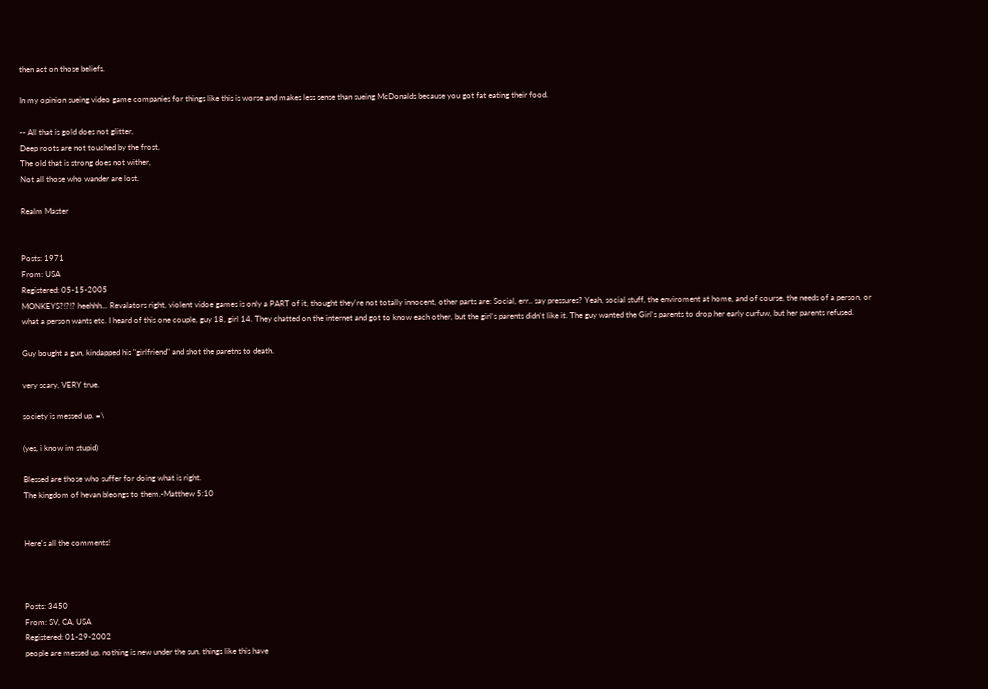then act on those beliefs.

In my opinion sueing video game companies for things like this is worse and makes less sense than sueing McDonalds because you got fat eating their food.

-- All that is gold does not glitter,
Deep roots are not touched by the frost,
The old that is strong does not wither,
Not all those who wander are lost.

Realm Master


Posts: 1971
From: USA
Registered: 05-15-2005
MONKEYS?!?!? heehhh... Revalators right, violent vidoe games is only a PART of it, thought they're not totally innocent, other parts are: Social, err.. say pressures? Yeah, social stuff, the enviroment at home, and of course, the needs of a person, or what a person wants etc. I heard of this one couple, guy 18, girl 14. They chatted on the internet and got to know each other, but the girl's parents didn't like it. The guy wanted the Girl's parents to drop her early curfuw, but her parents refused.

Guy bought a gun, kindapped his "girlfriend" and shot the paretns to death.

very scary, VERY true.

society is messed up. =\

(yes, i know im stupid)

Blessed are those who suffer for doing what is right.
The kingdom of hevan bleongs to them.-Matthew 5:10


Here's all the comments!



Posts: 3450
From: SV, CA, USA
Registered: 01-29-2002
people are messed up. nothing is new under the sun. things like this have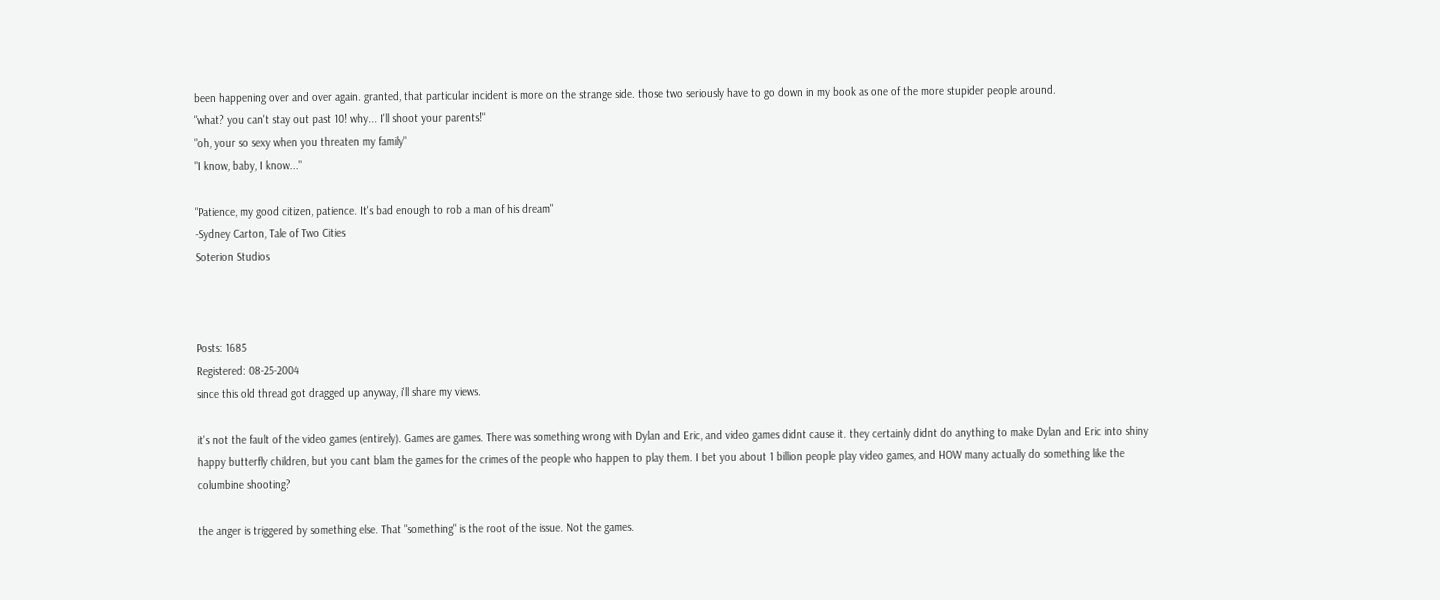been happening over and over again. granted, that particular incident is more on the strange side. those two seriously have to go down in my book as one of the more stupider people around.
"what? you can't stay out past 10! why... I'll shoot your parents!"
"oh, your so sexy when you threaten my family"
"I know, baby, I know..."

"Patience, my good citizen, patience. It's bad enough to rob a man of his dream"
-Sydney Carton, Tale of Two Cities
Soterion Studios



Posts: 1685
Registered: 08-25-2004
since this old thread got dragged up anyway, i'll share my views.

it's not the fault of the video games (entirely). Games are games. There was something wrong with Dylan and Eric, and video games didnt cause it. they certainly didnt do anything to make Dylan and Eric into shiny happy butterfly children, but you cant blam the games for the crimes of the people who happen to play them. I bet you about 1 billion people play video games, and HOW many actually do something like the columbine shooting?

the anger is triggered by something else. That "something" is the root of the issue. Not the games.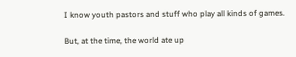I know youth pastors and stuff who play all kinds of games.

But, at the time, the world ate up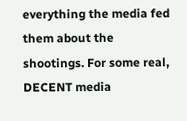everything the media fed them about the shootings. For some real, DECENT media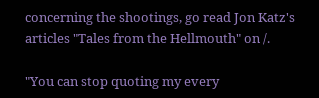concerning the shootings, go read Jon Katz's articles "Tales from the Hellmouth" on /.

"You can stop quoting my every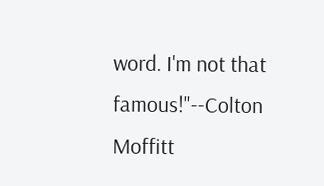word. I'm not that famous!"--Colton Moffitt